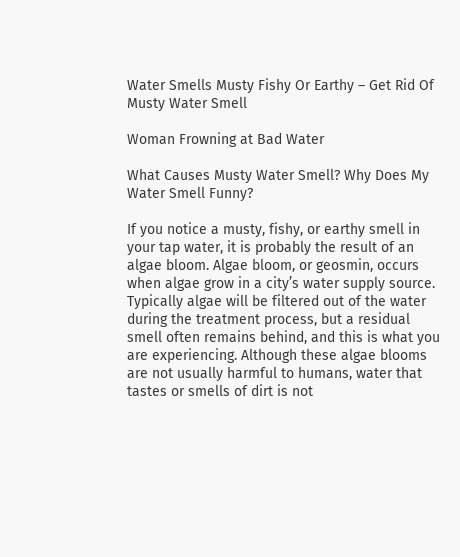Water Smells Musty Fishy Or Earthy – Get Rid Of Musty Water Smell

Woman Frowning at Bad Water

What Causes Musty Water Smell? Why Does My Water Smell Funny?

If you notice a musty, fishy, or earthy smell in your tap water, it is probably the result of an algae bloom. Algae bloom, or geosmin, occurs when algae grow in a city’s water supply source. Typically algae will be filtered out of the water during the treatment process, but a residual smell often remains behind, and this is what you are experiencing. Although these algae blooms are not usually harmful to humans, water that tastes or smells of dirt is not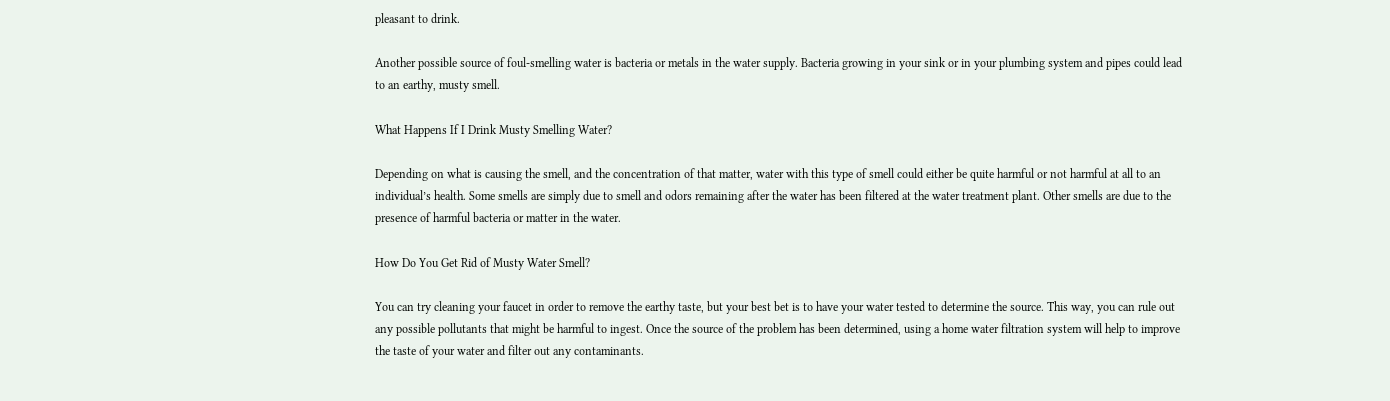pleasant to drink.

Another possible source of foul-smelling water is bacteria or metals in the water supply. Bacteria growing in your sink or in your plumbing system and pipes could lead to an earthy, musty smell.

What Happens If I Drink Musty Smelling Water?

Depending on what is causing the smell, and the concentration of that matter, water with this type of smell could either be quite harmful or not harmful at all to an individual’s health. Some smells are simply due to smell and odors remaining after the water has been filtered at the water treatment plant. Other smells are due to the presence of harmful bacteria or matter in the water.

How Do You Get Rid of Musty Water Smell?

You can try cleaning your faucet in order to remove the earthy taste, but your best bet is to have your water tested to determine the source. This way, you can rule out any possible pollutants that might be harmful to ingest. Once the source of the problem has been determined, using a home water filtration system will help to improve the taste of your water and filter out any contaminants.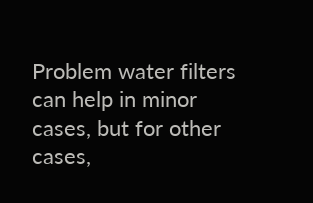Problem water filters can help in minor cases, but for other cases,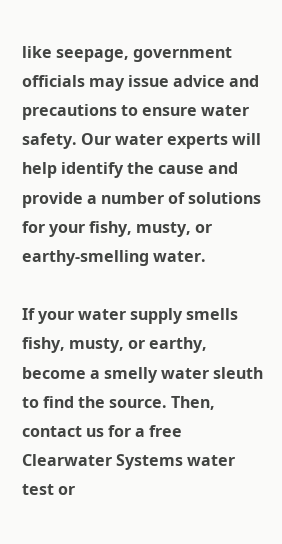like seepage, government officials may issue advice and precautions to ensure water safety. Our water experts will help identify the cause and provide a number of solutions for your fishy, musty, or earthy-smelling water.

If your water supply smells fishy, musty, or earthy, become a smelly water sleuth to find the source. Then, contact us for a free Clearwater Systems water test or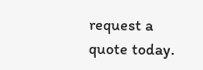request a quote today.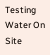Testing Water On Site